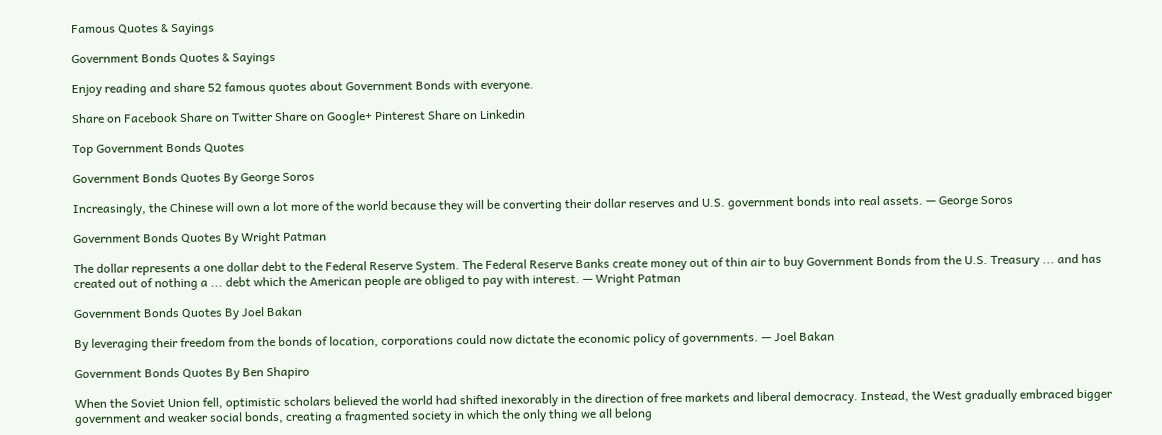Famous Quotes & Sayings

Government Bonds Quotes & Sayings

Enjoy reading and share 52 famous quotes about Government Bonds with everyone.

Share on Facebook Share on Twitter Share on Google+ Pinterest Share on Linkedin

Top Government Bonds Quotes

Government Bonds Quotes By George Soros

Increasingly, the Chinese will own a lot more of the world because they will be converting their dollar reserves and U.S. government bonds into real assets. — George Soros

Government Bonds Quotes By Wright Patman

The dollar represents a one dollar debt to the Federal Reserve System. The Federal Reserve Banks create money out of thin air to buy Government Bonds from the U.S. Treasury ... and has created out of nothing a ... debt which the American people are obliged to pay with interest. — Wright Patman

Government Bonds Quotes By Joel Bakan

By leveraging their freedom from the bonds of location, corporations could now dictate the economic policy of governments. — Joel Bakan

Government Bonds Quotes By Ben Shapiro

When the Soviet Union fell, optimistic scholars believed the world had shifted inexorably in the direction of free markets and liberal democracy. Instead, the West gradually embraced bigger government and weaker social bonds, creating a fragmented society in which the only thing we all belong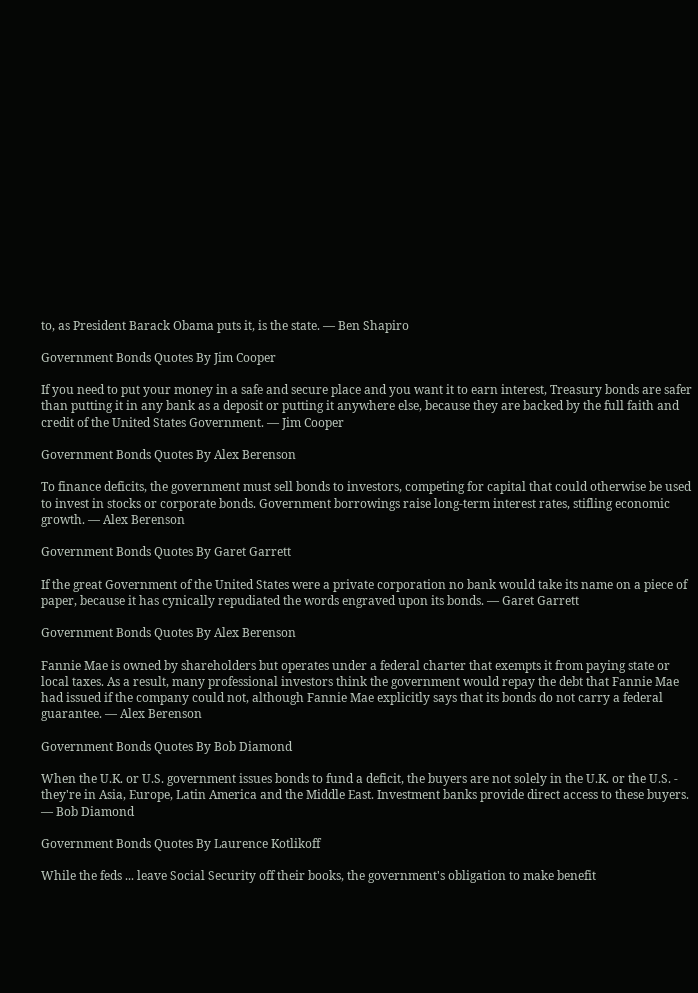to, as President Barack Obama puts it, is the state. — Ben Shapiro

Government Bonds Quotes By Jim Cooper

If you need to put your money in a safe and secure place and you want it to earn interest, Treasury bonds are safer than putting it in any bank as a deposit or putting it anywhere else, because they are backed by the full faith and credit of the United States Government. — Jim Cooper

Government Bonds Quotes By Alex Berenson

To finance deficits, the government must sell bonds to investors, competing for capital that could otherwise be used to invest in stocks or corporate bonds. Government borrowings raise long-term interest rates, stifling economic growth. — Alex Berenson

Government Bonds Quotes By Garet Garrett

If the great Government of the United States were a private corporation no bank would take its name on a piece of paper, because it has cynically repudiated the words engraved upon its bonds. — Garet Garrett

Government Bonds Quotes By Alex Berenson

Fannie Mae is owned by shareholders but operates under a federal charter that exempts it from paying state or local taxes. As a result, many professional investors think the government would repay the debt that Fannie Mae had issued if the company could not, although Fannie Mae explicitly says that its bonds do not carry a federal guarantee. — Alex Berenson

Government Bonds Quotes By Bob Diamond

When the U.K. or U.S. government issues bonds to fund a deficit, the buyers are not solely in the U.K. or the U.S. - they're in Asia, Europe, Latin America and the Middle East. Investment banks provide direct access to these buyers. — Bob Diamond

Government Bonds Quotes By Laurence Kotlikoff

While the feds ... leave Social Security off their books, the government's obligation to make benefit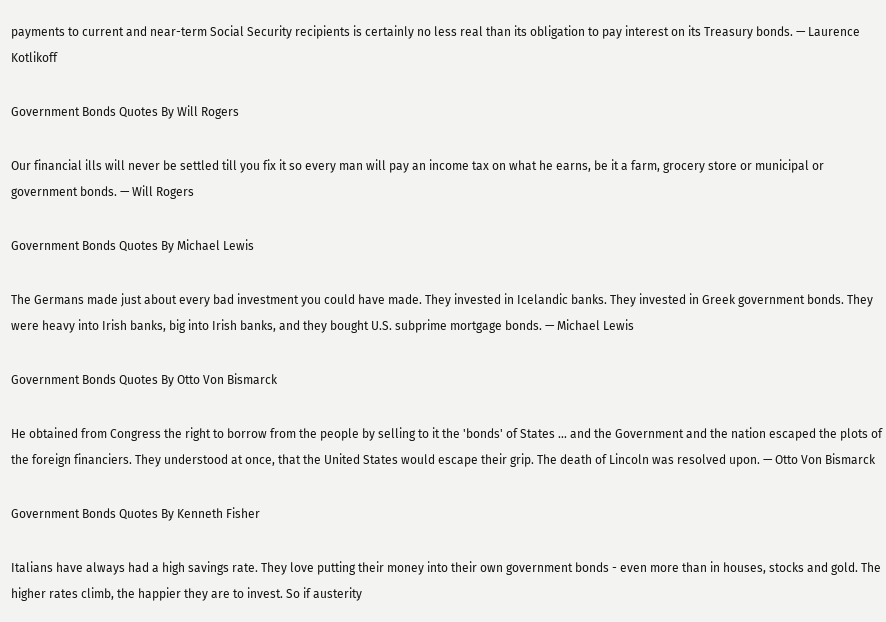payments to current and near-term Social Security recipients is certainly no less real than its obligation to pay interest on its Treasury bonds. — Laurence Kotlikoff

Government Bonds Quotes By Will Rogers

Our financial ills will never be settled till you fix it so every man will pay an income tax on what he earns, be it a farm, grocery store or municipal or government bonds. — Will Rogers

Government Bonds Quotes By Michael Lewis

The Germans made just about every bad investment you could have made. They invested in Icelandic banks. They invested in Greek government bonds. They were heavy into Irish banks, big into Irish banks, and they bought U.S. subprime mortgage bonds. — Michael Lewis

Government Bonds Quotes By Otto Von Bismarck

He obtained from Congress the right to borrow from the people by selling to it the 'bonds' of States ... and the Government and the nation escaped the plots of the foreign financiers. They understood at once, that the United States would escape their grip. The death of Lincoln was resolved upon. — Otto Von Bismarck

Government Bonds Quotes By Kenneth Fisher

Italians have always had a high savings rate. They love putting their money into their own government bonds - even more than in houses, stocks and gold. The higher rates climb, the happier they are to invest. So if austerity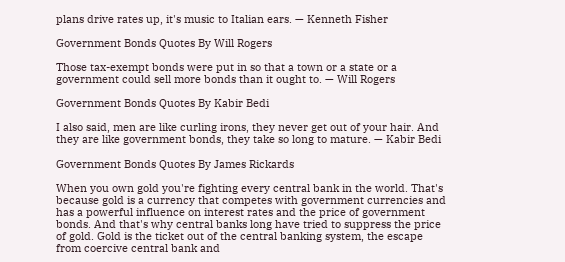plans drive rates up, it's music to Italian ears. — Kenneth Fisher

Government Bonds Quotes By Will Rogers

Those tax-exempt bonds were put in so that a town or a state or a government could sell more bonds than it ought to. — Will Rogers

Government Bonds Quotes By Kabir Bedi

I also said, men are like curling irons, they never get out of your hair. And they are like government bonds, they take so long to mature. — Kabir Bedi

Government Bonds Quotes By James Rickards

When you own gold you're fighting every central bank in the world. That's because gold is a currency that competes with government currencies and has a powerful influence on interest rates and the price of government bonds. And that's why central banks long have tried to suppress the price of gold. Gold is the ticket out of the central banking system, the escape from coercive central bank and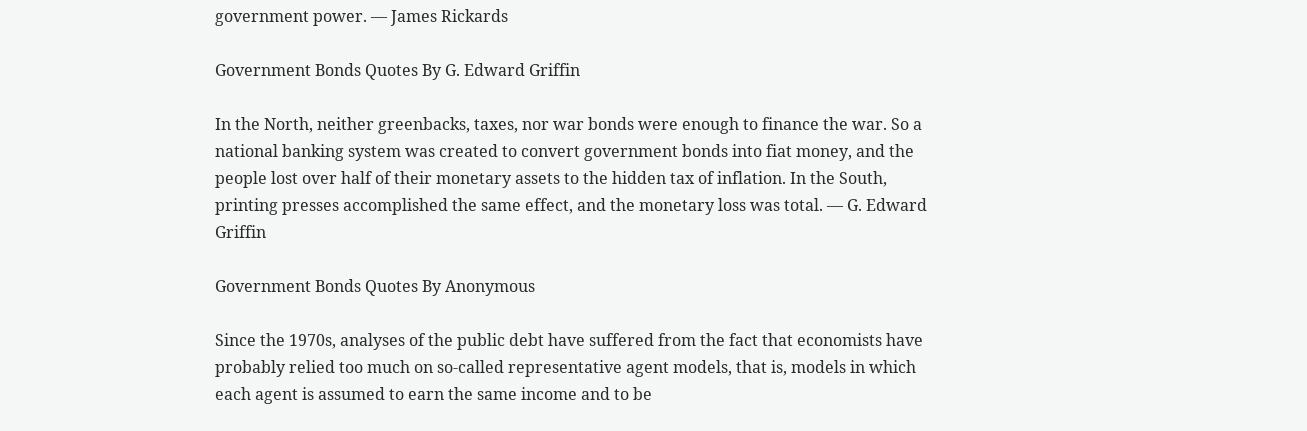government power. — James Rickards

Government Bonds Quotes By G. Edward Griffin

In the North, neither greenbacks, taxes, nor war bonds were enough to finance the war. So a national banking system was created to convert government bonds into fiat money, and the people lost over half of their monetary assets to the hidden tax of inflation. In the South, printing presses accomplished the same effect, and the monetary loss was total. — G. Edward Griffin

Government Bonds Quotes By Anonymous

Since the 1970s, analyses of the public debt have suffered from the fact that economists have probably relied too much on so-called representative agent models, that is, models in which each agent is assumed to earn the same income and to be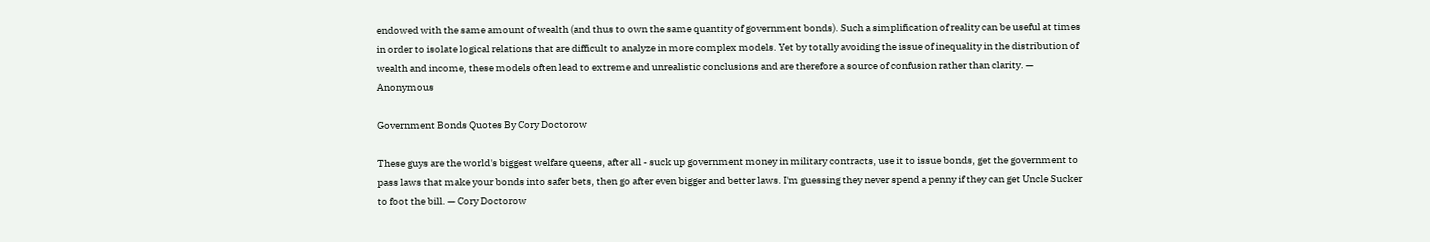endowed with the same amount of wealth (and thus to own the same quantity of government bonds). Such a simplification of reality can be useful at times in order to isolate logical relations that are difficult to analyze in more complex models. Yet by totally avoiding the issue of inequality in the distribution of wealth and income, these models often lead to extreme and unrealistic conclusions and are therefore a source of confusion rather than clarity. — Anonymous

Government Bonds Quotes By Cory Doctorow

These guys are the world's biggest welfare queens, after all - suck up government money in military contracts, use it to issue bonds, get the government to pass laws that make your bonds into safer bets, then go after even bigger and better laws. I'm guessing they never spend a penny if they can get Uncle Sucker to foot the bill. — Cory Doctorow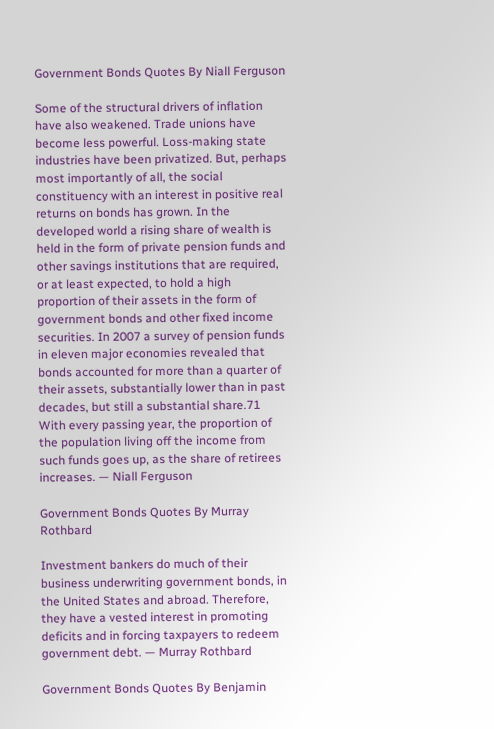Government Bonds Quotes By Niall Ferguson

Some of the structural drivers of inflation have also weakened. Trade unions have become less powerful. Loss-making state industries have been privatized. But, perhaps most importantly of all, the social constituency with an interest in positive real returns on bonds has grown. In the developed world a rising share of wealth is held in the form of private pension funds and other savings institutions that are required, or at least expected, to hold a high proportion of their assets in the form of government bonds and other fixed income securities. In 2007 a survey of pension funds in eleven major economies revealed that bonds accounted for more than a quarter of their assets, substantially lower than in past decades, but still a substantial share.71 With every passing year, the proportion of the population living off the income from such funds goes up, as the share of retirees increases. — Niall Ferguson

Government Bonds Quotes By Murray Rothbard

Investment bankers do much of their business underwriting government bonds, in the United States and abroad. Therefore, they have a vested interest in promoting deficits and in forcing taxpayers to redeem government debt. — Murray Rothbard

Government Bonds Quotes By Benjamin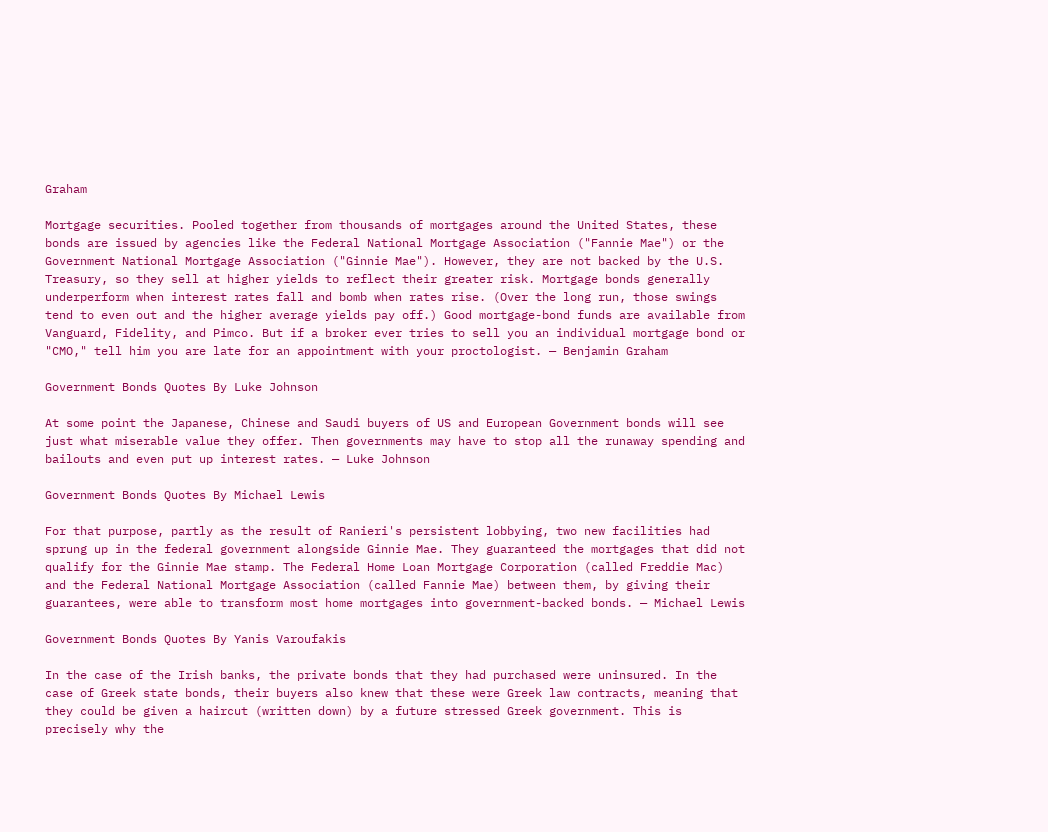Graham

Mortgage securities. Pooled together from thousands of mortgages around the United States, these bonds are issued by agencies like the Federal National Mortgage Association ("Fannie Mae") or the Government National Mortgage Association ("Ginnie Mae"). However, they are not backed by the U.S. Treasury, so they sell at higher yields to reflect their greater risk. Mortgage bonds generally underperform when interest rates fall and bomb when rates rise. (Over the long run, those swings tend to even out and the higher average yields pay off.) Good mortgage-bond funds are available from Vanguard, Fidelity, and Pimco. But if a broker ever tries to sell you an individual mortgage bond or "CMO," tell him you are late for an appointment with your proctologist. — Benjamin Graham

Government Bonds Quotes By Luke Johnson

At some point the Japanese, Chinese and Saudi buyers of US and European Government bonds will see just what miserable value they offer. Then governments may have to stop all the runaway spending and bailouts and even put up interest rates. — Luke Johnson

Government Bonds Quotes By Michael Lewis

For that purpose, partly as the result of Ranieri's persistent lobbying, two new facilities had sprung up in the federal government alongside Ginnie Mae. They guaranteed the mortgages that did not qualify for the Ginnie Mae stamp. The Federal Home Loan Mortgage Corporation (called Freddie Mac) and the Federal National Mortgage Association (called Fannie Mae) between them, by giving their guarantees, were able to transform most home mortgages into government-backed bonds. — Michael Lewis

Government Bonds Quotes By Yanis Varoufakis

In the case of the Irish banks, the private bonds that they had purchased were uninsured. In the case of Greek state bonds, their buyers also knew that these were Greek law contracts, meaning that they could be given a haircut (written down) by a future stressed Greek government. This is precisely why the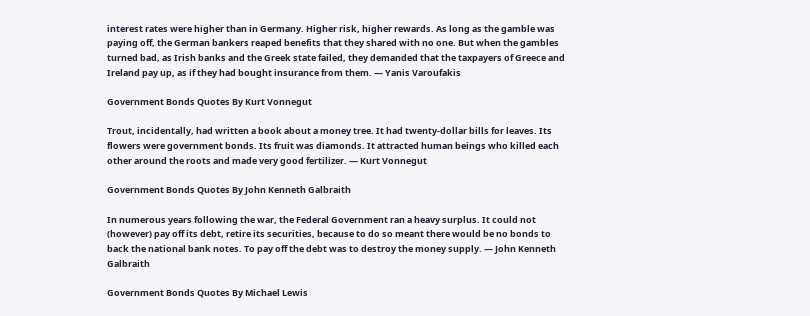interest rates were higher than in Germany. Higher risk, higher rewards. As long as the gamble was paying off, the German bankers reaped benefits that they shared with no one. But when the gambles turned bad, as Irish banks and the Greek state failed, they demanded that the taxpayers of Greece and Ireland pay up, as if they had bought insurance from them. — Yanis Varoufakis

Government Bonds Quotes By Kurt Vonnegut

Trout, incidentally, had written a book about a money tree. It had twenty-dollar bills for leaves. Its flowers were government bonds. Its fruit was diamonds. It attracted human beings who killed each other around the roots and made very good fertilizer. — Kurt Vonnegut

Government Bonds Quotes By John Kenneth Galbraith

In numerous years following the war, the Federal Government ran a heavy surplus. It could not (however) pay off its debt, retire its securities, because to do so meant there would be no bonds to back the national bank notes. To pay off the debt was to destroy the money supply. — John Kenneth Galbraith

Government Bonds Quotes By Michael Lewis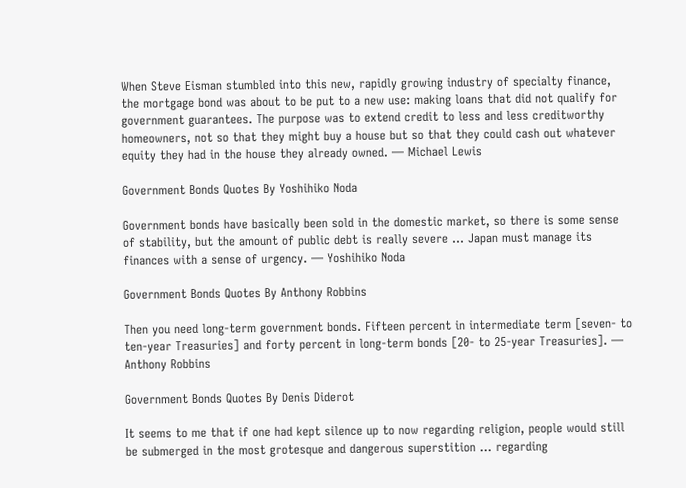When Steve Eisman stumbled into this new, rapidly growing industry of specialty finance, the mortgage bond was about to be put to a new use: making loans that did not qualify for government guarantees. The purpose was to extend credit to less and less creditworthy homeowners, not so that they might buy a house but so that they could cash out whatever equity they had in the house they already owned. — Michael Lewis

Government Bonds Quotes By Yoshihiko Noda

Government bonds have basically been sold in the domestic market, so there is some sense of stability, but the amount of public debt is really severe ... Japan must manage its finances with a sense of urgency. — Yoshihiko Noda

Government Bonds Quotes By Anthony Robbins

Then you need long-term government bonds. Fifteen percent in intermediate term [seven- to ten-year Treasuries] and forty percent in long-term bonds [20- to 25-year Treasuries]. — Anthony Robbins

Government Bonds Quotes By Denis Diderot

It seems to me that if one had kept silence up to now regarding religion, people would still be submerged in the most grotesque and dangerous superstition ... regarding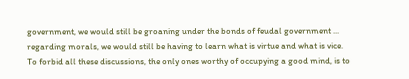government, we would still be groaning under the bonds of feudal government ... regarding morals, we would still be having to learn what is virtue and what is vice. To forbid all these discussions, the only ones worthy of occupying a good mind, is to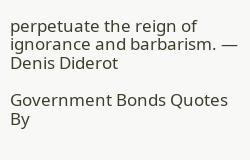perpetuate the reign of ignorance and barbarism. — Denis Diderot

Government Bonds Quotes By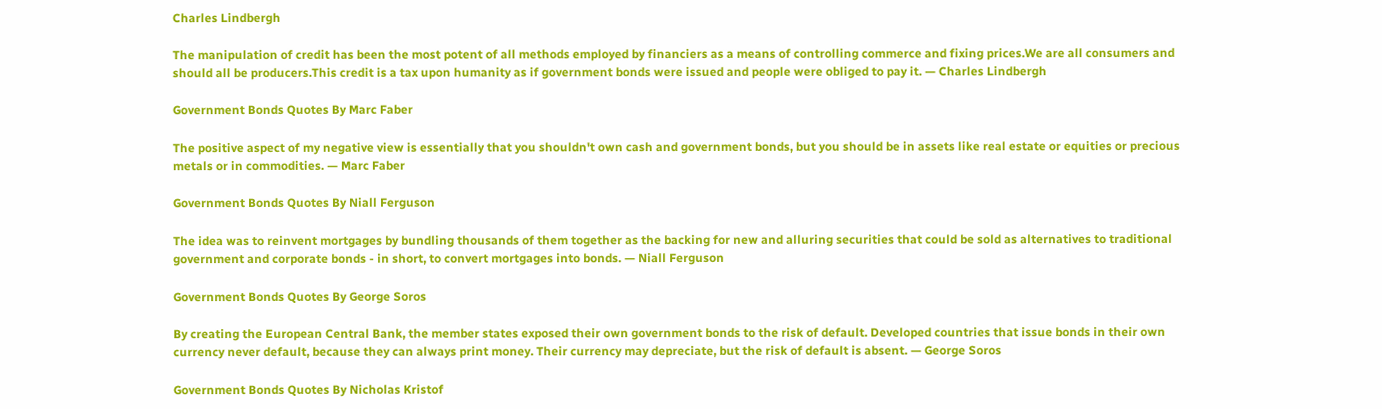Charles Lindbergh

The manipulation of credit has been the most potent of all methods employed by financiers as a means of controlling commerce and fixing prices.We are all consumers and should all be producers.This credit is a tax upon humanity as if government bonds were issued and people were obliged to pay it. — Charles Lindbergh

Government Bonds Quotes By Marc Faber

The positive aspect of my negative view is essentially that you shouldn't own cash and government bonds, but you should be in assets like real estate or equities or precious metals or in commodities. — Marc Faber

Government Bonds Quotes By Niall Ferguson

The idea was to reinvent mortgages by bundling thousands of them together as the backing for new and alluring securities that could be sold as alternatives to traditional government and corporate bonds - in short, to convert mortgages into bonds. — Niall Ferguson

Government Bonds Quotes By George Soros

By creating the European Central Bank, the member states exposed their own government bonds to the risk of default. Developed countries that issue bonds in their own currency never default, because they can always print money. Their currency may depreciate, but the risk of default is absent. — George Soros

Government Bonds Quotes By Nicholas Kristof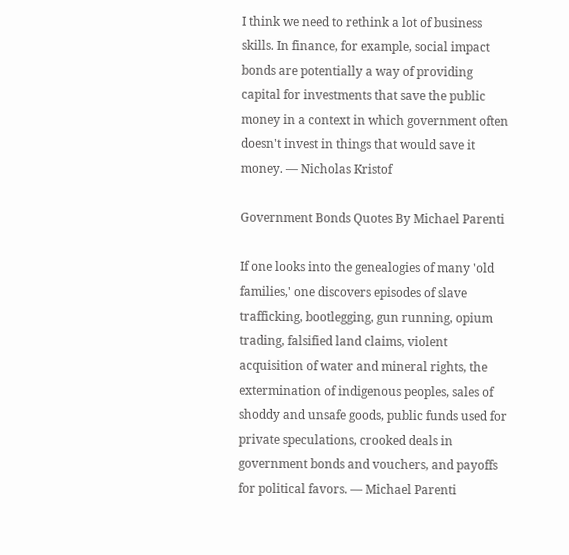I think we need to rethink a lot of business skills. In finance, for example, social impact bonds are potentially a way of providing capital for investments that save the public money in a context in which government often doesn't invest in things that would save it money. — Nicholas Kristof

Government Bonds Quotes By Michael Parenti

If one looks into the genealogies of many 'old families,' one discovers episodes of slave trafficking, bootlegging, gun running, opium trading, falsified land claims, violent acquisition of water and mineral rights, the extermination of indigenous peoples, sales of shoddy and unsafe goods, public funds used for private speculations, crooked deals in government bonds and vouchers, and payoffs for political favors. — Michael Parenti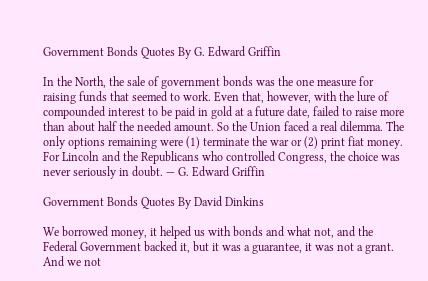Government Bonds Quotes By G. Edward Griffin

In the North, the sale of government bonds was the one measure for raising funds that seemed to work. Even that, however, with the lure of compounded interest to be paid in gold at a future date, failed to raise more than about half the needed amount. So the Union faced a real dilemma. The only options remaining were (1) terminate the war or (2) print fiat money. For Lincoln and the Republicans who controlled Congress, the choice was never seriously in doubt. — G. Edward Griffin

Government Bonds Quotes By David Dinkins

We borrowed money, it helped us with bonds and what not, and the Federal Government backed it, but it was a guarantee, it was not a grant. And we not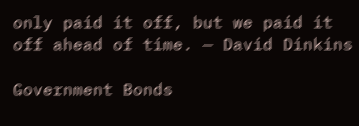only paid it off, but we paid it off ahead of time. — David Dinkins

Government Bonds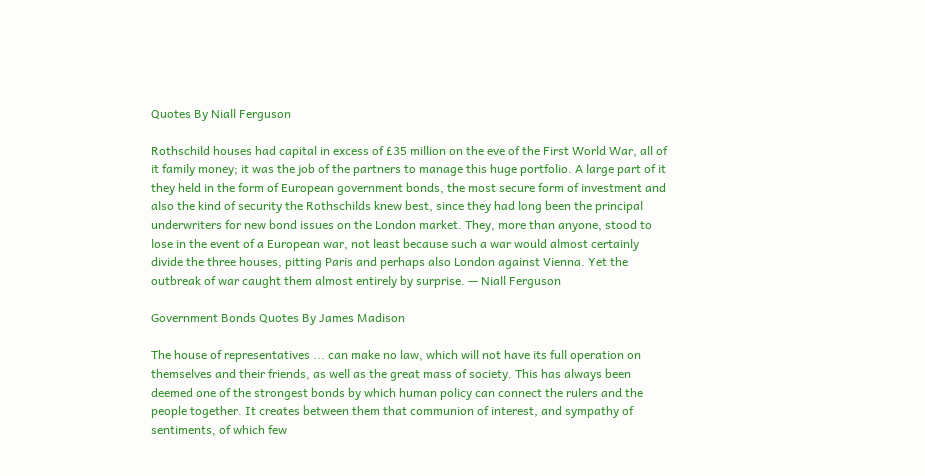Quotes By Niall Ferguson

Rothschild houses had capital in excess of £35 million on the eve of the First World War, all of it family money; it was the job of the partners to manage this huge portfolio. A large part of it they held in the form of European government bonds, the most secure form of investment and also the kind of security the Rothschilds knew best, since they had long been the principal underwriters for new bond issues on the London market. They, more than anyone, stood to lose in the event of a European war, not least because such a war would almost certainly divide the three houses, pitting Paris and perhaps also London against Vienna. Yet the outbreak of war caught them almost entirely by surprise. — Niall Ferguson

Government Bonds Quotes By James Madison

The house of representatives ... can make no law, which will not have its full operation on themselves and their friends, as well as the great mass of society. This has always been deemed one of the strongest bonds by which human policy can connect the rulers and the people together. It creates between them that communion of interest, and sympathy of sentiments, of which few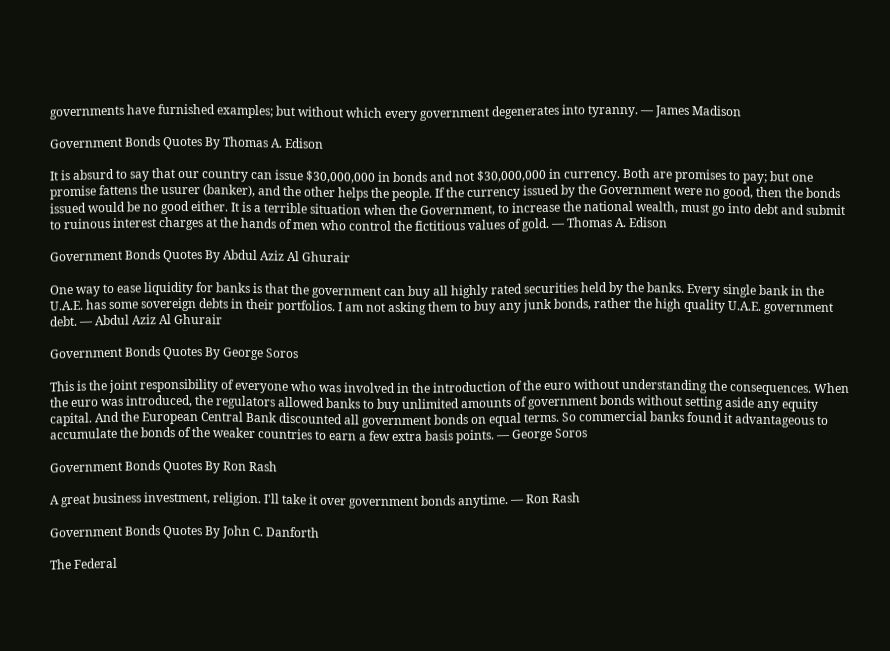governments have furnished examples; but without which every government degenerates into tyranny. — James Madison

Government Bonds Quotes By Thomas A. Edison

It is absurd to say that our country can issue $30,000,000 in bonds and not $30,000,000 in currency. Both are promises to pay; but one promise fattens the usurer (banker), and the other helps the people. If the currency issued by the Government were no good, then the bonds issued would be no good either. It is a terrible situation when the Government, to increase the national wealth, must go into debt and submit to ruinous interest charges at the hands of men who control the fictitious values of gold. — Thomas A. Edison

Government Bonds Quotes By Abdul Aziz Al Ghurair

One way to ease liquidity for banks is that the government can buy all highly rated securities held by the banks. Every single bank in the U.A.E. has some sovereign debts in their portfolios. I am not asking them to buy any junk bonds, rather the high quality U.A.E. government debt. — Abdul Aziz Al Ghurair

Government Bonds Quotes By George Soros

This is the joint responsibility of everyone who was involved in the introduction of the euro without understanding the consequences. When the euro was introduced, the regulators allowed banks to buy unlimited amounts of government bonds without setting aside any equity capital. And the European Central Bank discounted all government bonds on equal terms. So commercial banks found it advantageous to accumulate the bonds of the weaker countries to earn a few extra basis points. — George Soros

Government Bonds Quotes By Ron Rash

A great business investment, religion. I'll take it over government bonds anytime. — Ron Rash

Government Bonds Quotes By John C. Danforth

The Federal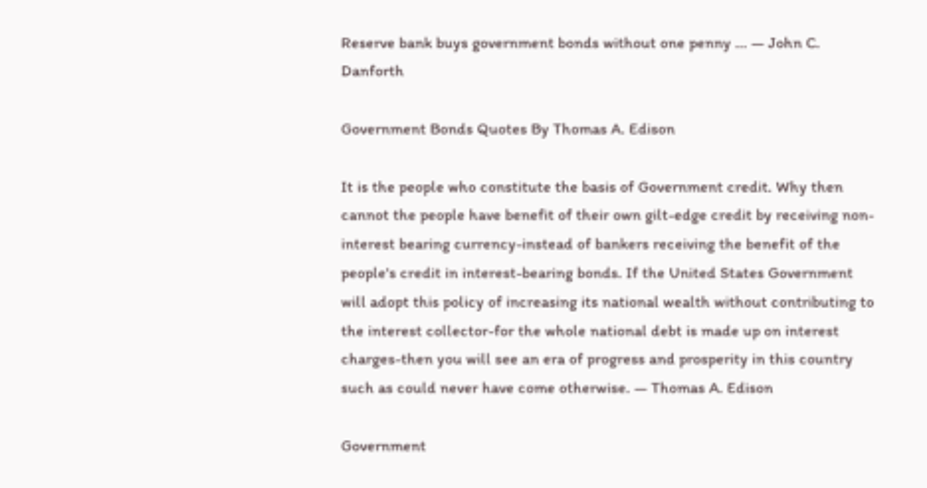Reserve bank buys government bonds without one penny ... — John C. Danforth

Government Bonds Quotes By Thomas A. Edison

It is the people who constitute the basis of Government credit. Why then cannot the people have benefit of their own gilt-edge credit by receiving non-interest bearing currency-instead of bankers receiving the benefit of the people's credit in interest-bearing bonds. If the United States Government will adopt this policy of increasing its national wealth without contributing to the interest collector-for the whole national debt is made up on interest charges-then you will see an era of progress and prosperity in this country such as could never have come otherwise. — Thomas A. Edison

Government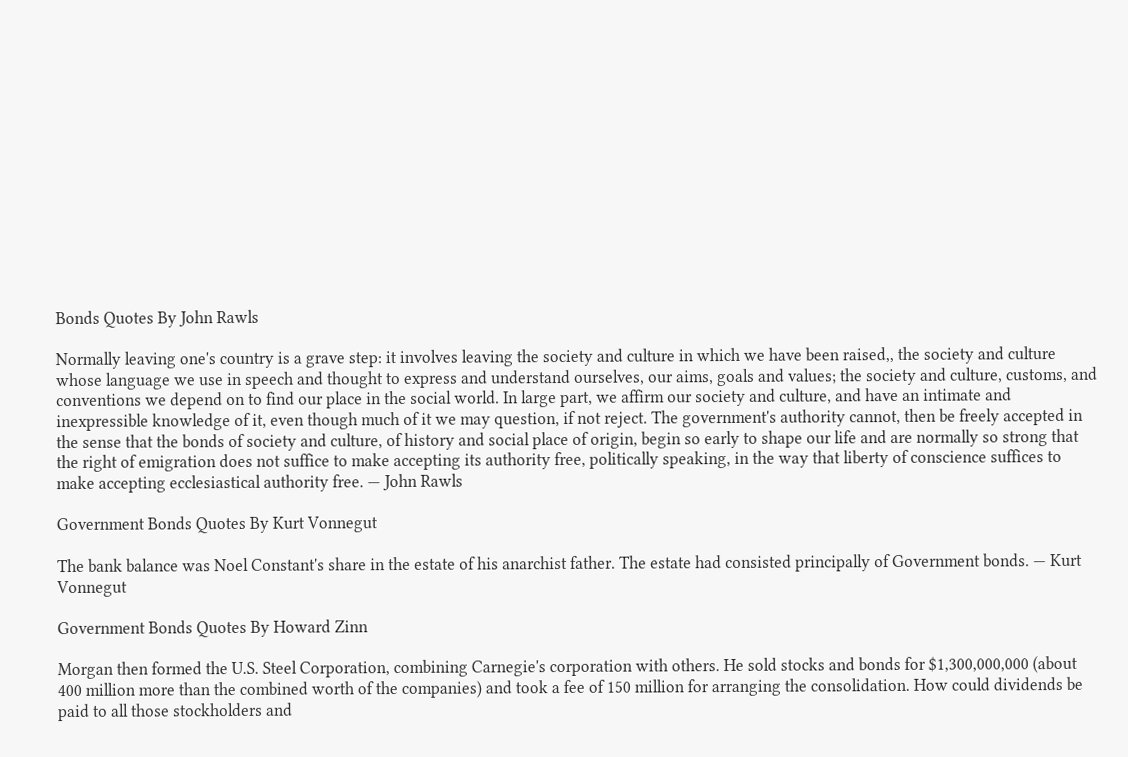Bonds Quotes By John Rawls

Normally leaving one's country is a grave step: it involves leaving the society and culture in which we have been raised,, the society and culture whose language we use in speech and thought to express and understand ourselves, our aims, goals and values; the society and culture, customs, and conventions we depend on to find our place in the social world. In large part, we affirm our society and culture, and have an intimate and inexpressible knowledge of it, even though much of it we may question, if not reject. The government's authority cannot, then be freely accepted in the sense that the bonds of society and culture, of history and social place of origin, begin so early to shape our life and are normally so strong that the right of emigration does not suffice to make accepting its authority free, politically speaking, in the way that liberty of conscience suffices to make accepting ecclesiastical authority free. — John Rawls

Government Bonds Quotes By Kurt Vonnegut

The bank balance was Noel Constant's share in the estate of his anarchist father. The estate had consisted principally of Government bonds. — Kurt Vonnegut

Government Bonds Quotes By Howard Zinn

Morgan then formed the U.S. Steel Corporation, combining Carnegie's corporation with others. He sold stocks and bonds for $1,300,000,000 (about 400 million more than the combined worth of the companies) and took a fee of 150 million for arranging the consolidation. How could dividends be paid to all those stockholders and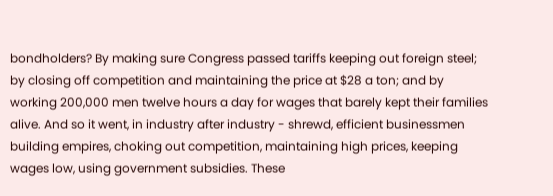bondholders? By making sure Congress passed tariffs keeping out foreign steel; by closing off competition and maintaining the price at $28 a ton; and by working 200,000 men twelve hours a day for wages that barely kept their families alive. And so it went, in industry after industry - shrewd, efficient businessmen building empires, choking out competition, maintaining high prices, keeping wages low, using government subsidies. These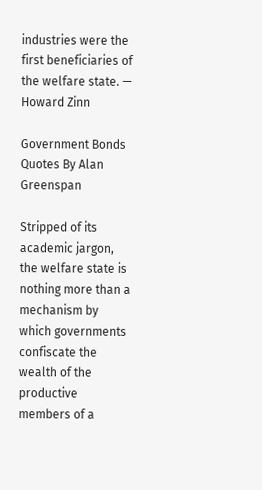industries were the first beneficiaries of the welfare state. — Howard Zinn

Government Bonds Quotes By Alan Greenspan

Stripped of its academic jargon, the welfare state is nothing more than a mechanism by which governments confiscate the wealth of the productive members of a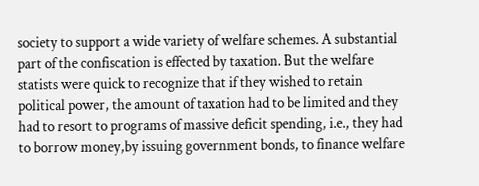society to support a wide variety of welfare schemes. A substantial part of the confiscation is effected by taxation. But the welfare statists were quick to recognize that if they wished to retain political power, the amount of taxation had to be limited and they had to resort to programs of massive deficit spending, i.e., they had to borrow money,by issuing government bonds, to finance welfare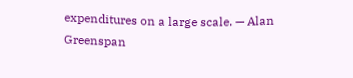expenditures on a large scale. — Alan Greenspan